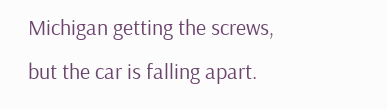Michigan getting the screws, but the car is falling apart.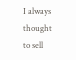I always thought to sell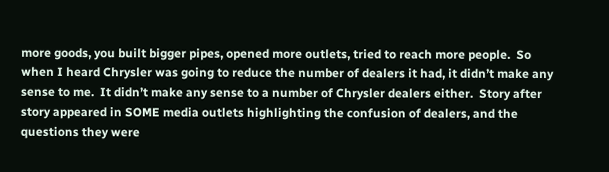more goods, you built bigger pipes, opened more outlets, tried to reach more people.  So when I heard Chrysler was going to reduce the number of dealers it had, it didn’t make any sense to me.  It didn’t make any sense to a number of Chrysler dealers either.  Story after story appeared in SOME media outlets highlighting the confusion of dealers, and the questions they were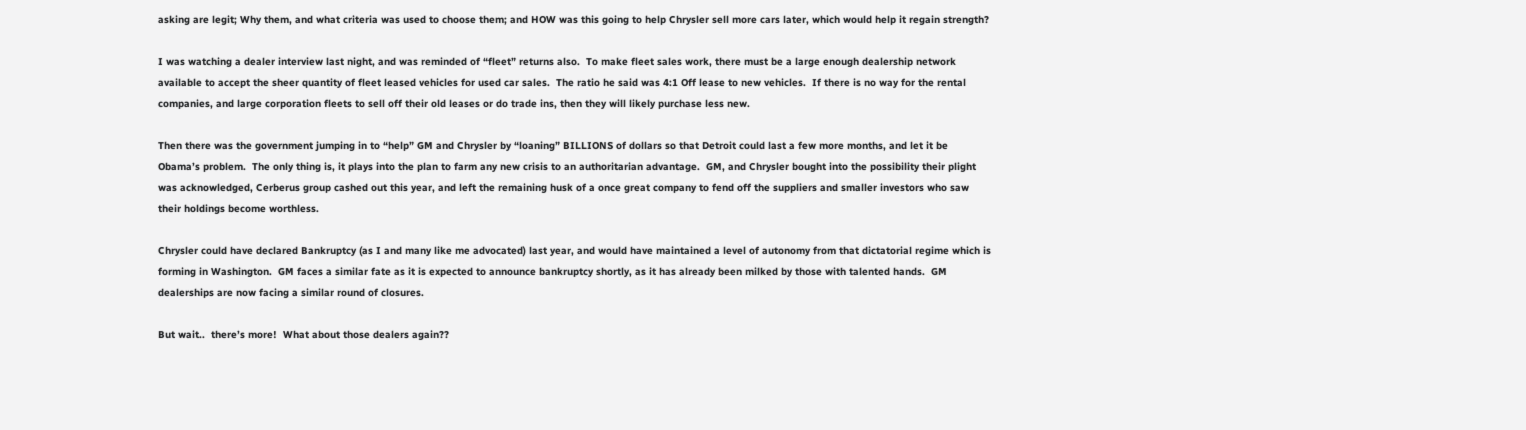asking are legit; Why them, and what criteria was used to choose them; and HOW was this going to help Chrysler sell more cars later, which would help it regain strength?

I was watching a dealer interview last night, and was reminded of “fleet” returns also.  To make fleet sales work, there must be a large enough dealership network available to accept the sheer quantity of fleet leased vehicles for used car sales.  The ratio he said was 4:1 Off lease to new vehicles.  If there is no way for the rental companies, and large corporation fleets to sell off their old leases or do trade ins, then they will likely purchase less new.

Then there was the government jumping in to “help” GM and Chrysler by “loaning” BILLIONS of dollars so that Detroit could last a few more months, and let it be Obama’s problem.  The only thing is, it plays into the plan to farm any new crisis to an authoritarian advantage.  GM, and Chrysler bought into the possibility their plight was acknowledged, Cerberus group cashed out this year, and left the remaining husk of a once great company to fend off the suppliers and smaller investors who saw their holdings become worthless.

Chrysler could have declared Bankruptcy (as I and many like me advocated) last year, and would have maintained a level of autonomy from that dictatorial regime which is forming in Washington.  GM faces a similar fate as it is expected to announce bankruptcy shortly, as it has already been milked by those with talented hands.  GM dealerships are now facing a similar round of closures.

But wait..  there’s more!  What about those dealers again??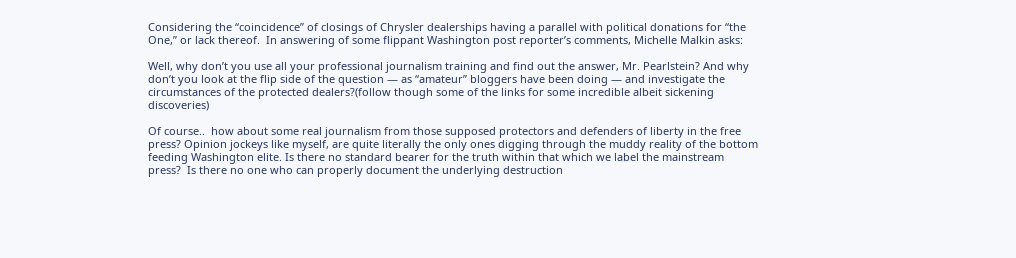Considering the “coincidence” of closings of Chrysler dealerships having a parallel with political donations for “the One,” or lack thereof.  In answering of some flippant Washington post reporter’s comments, Michelle Malkin asks:

Well, why don’t you use all your professional journalism training and find out the answer, Mr. Pearlstein? And why don’t you look at the flip side of the question — as “amateur” bloggers have been doing — and investigate the circumstances of the protected dealers?(follow though some of the links for some incredible albeit sickening discoveries)

Of course..  how about some real journalism from those supposed protectors and defenders of liberty in the free press? Opinion jockeys like myself, are quite literally the only ones digging through the muddy reality of the bottom feeding Washington elite. Is there no standard bearer for the truth within that which we label the mainstream press?  Is there no one who can properly document the underlying destruction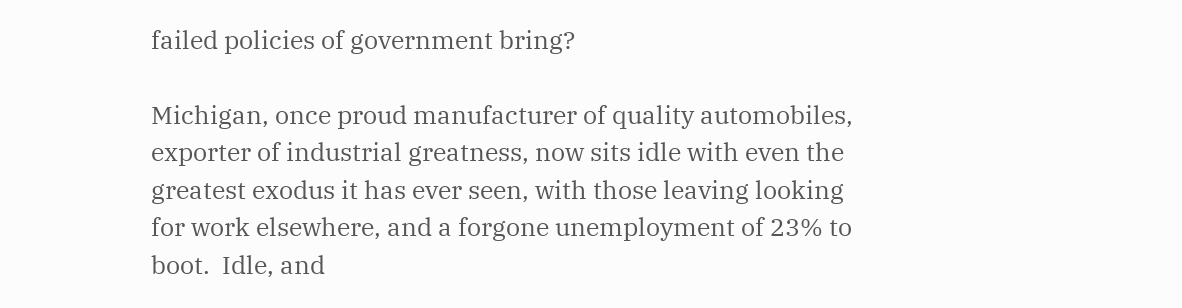failed policies of government bring?

Michigan, once proud manufacturer of quality automobiles, exporter of industrial greatness, now sits idle with even the greatest exodus it has ever seen, with those leaving looking for work elsewhere, and a forgone unemployment of 23% to boot.  Idle, and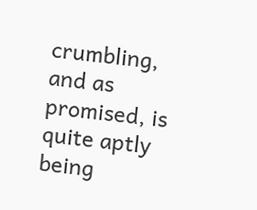crumbling, and as promised, is quite aptly being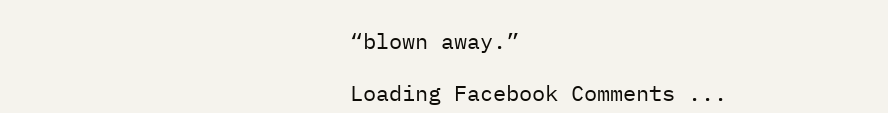“blown away.”

Loading Facebook Comments ...